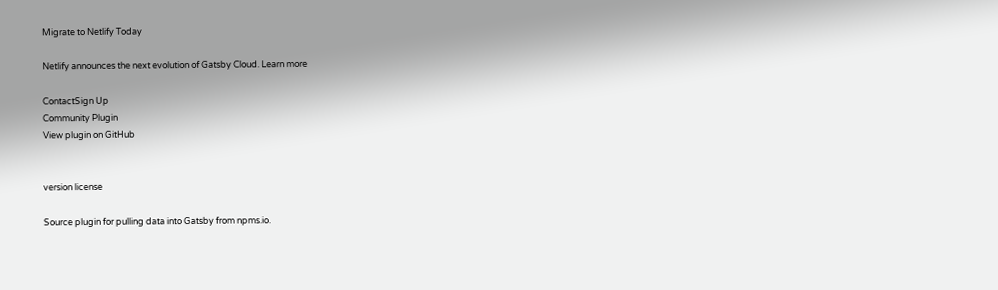Migrate to Netlify Today

Netlify announces the next evolution of Gatsby Cloud. Learn more

ContactSign Up
Community Plugin
View plugin on GitHub


version license

Source plugin for pulling data into Gatsby from npms.io.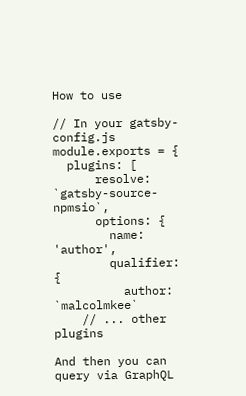How to use

// In your gatsby-config.js
module.exports = {
  plugins: [
      resolve: `gatsby-source-npmsio`,
      options: {
        name: 'author',
        qualifier: {
          author: `malcolmkee`
    // ... other plugins

And then you can query via GraphQL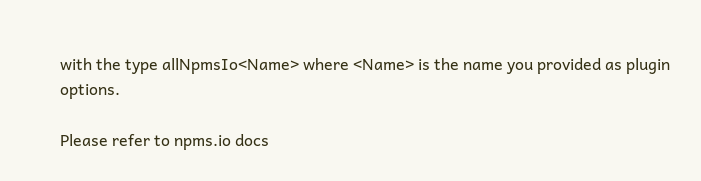with the type allNpmsIo<Name> where <Name> is the name you provided as plugin options.

Please refer to npms.io docs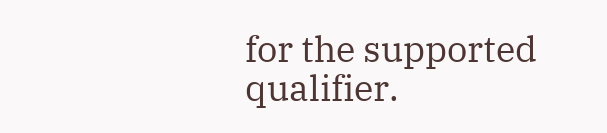for the supported qualifier.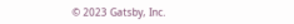© 2023 Gatsby, Inc.